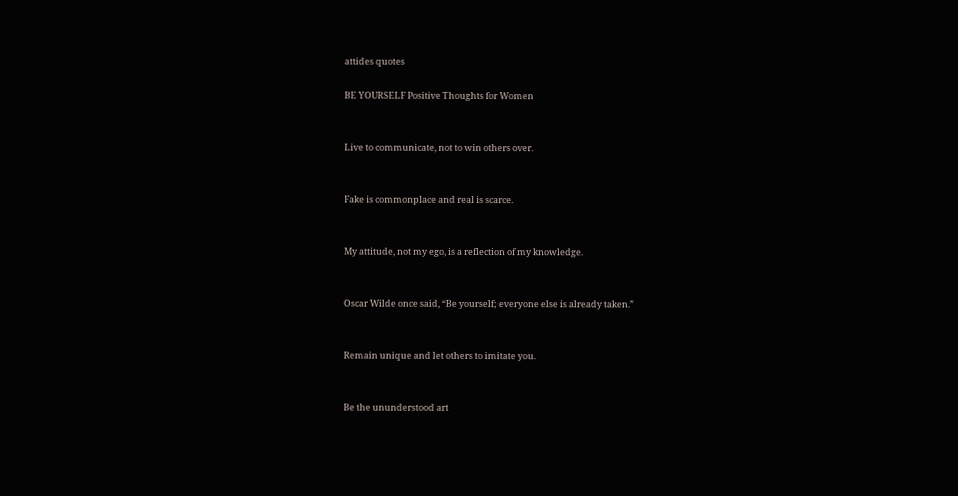attides quotes

BE YOURSELF Positive Thoughts for Women


Live to communicate, not to win others over.


Fake is commonplace and real is scarce.


My attitude, not my ego, is a reflection of my knowledge.


Oscar Wilde once said, “Be yourself; everyone else is already taken.”


Remain unique and let others to imitate you.


Be the ununderstood art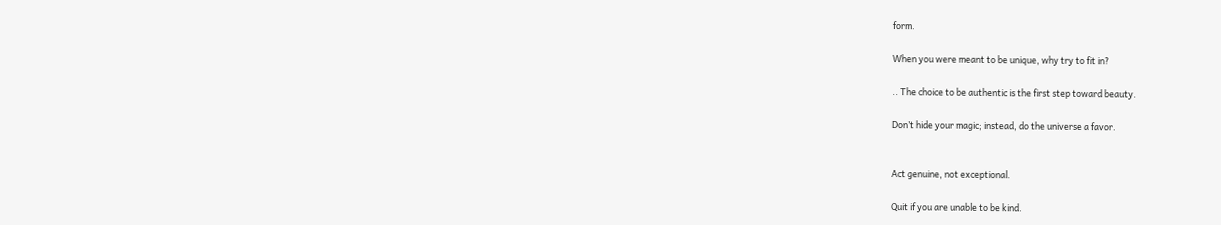form.

When you were meant to be unique, why try to fit in?

.. The choice to be authentic is the first step toward beauty.

Don’t hide your magic; instead, do the universe a favor.


Act genuine, not exceptional.

Quit if you are unable to be kind.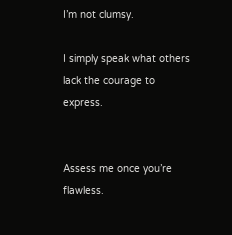I’m not clumsy.

I simply speak what others lack the courage to express.


Assess me once you’re flawless.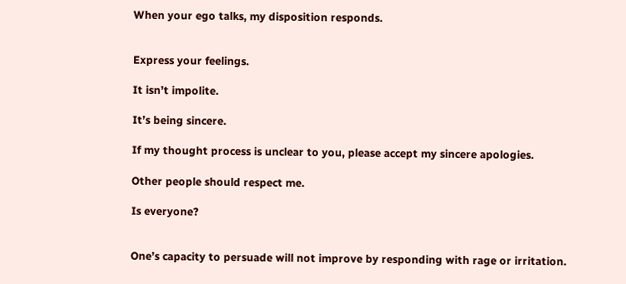When your ego talks, my disposition responds.


Express your feelings.

It isn’t impolite.

It’s being sincere.

If my thought process is unclear to you, please accept my sincere apologies.

Other people should respect me.

Is everyone?


One’s capacity to persuade will not improve by responding with rage or irritation.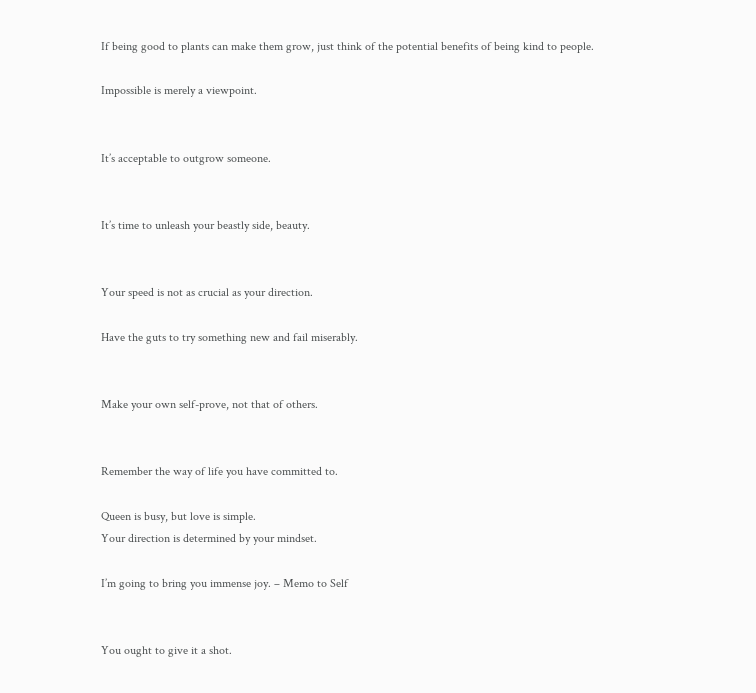If being good to plants can make them grow, just think of the potential benefits of being kind to people.

Impossible is merely a viewpoint.


It’s acceptable to outgrow someone.


It’s time to unleash your beastly side, beauty.


Your speed is not as crucial as your direction.

Have the guts to try something new and fail miserably.


Make your own self-prove, not that of others.


Remember the way of life you have committed to.

Queen is busy, but love is simple.
Your direction is determined by your mindset.

I’m going to bring you immense joy. – Memo to Self


You ought to give it a shot.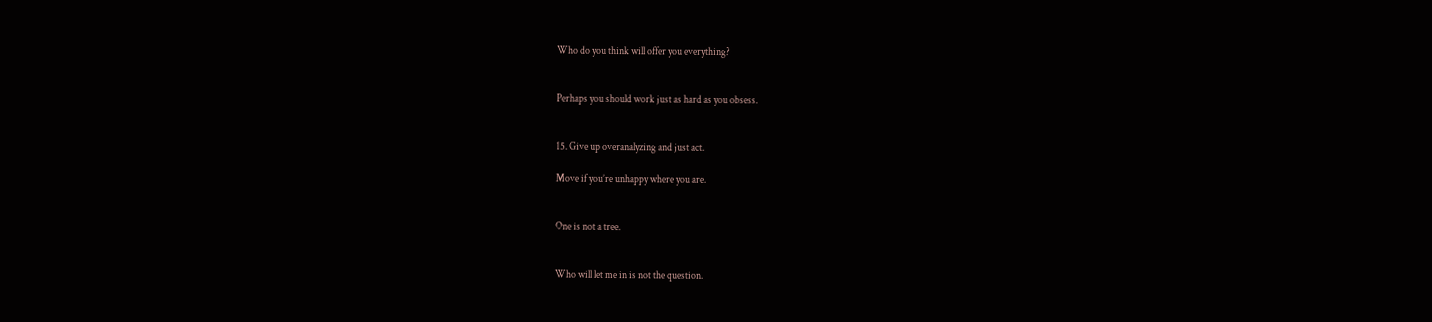Who do you think will offer you everything?


Perhaps you should work just as hard as you obsess.


15. Give up overanalyzing and just act.

Move if you’re unhappy where you are.


One is not a tree.


Who will let me in is not the question.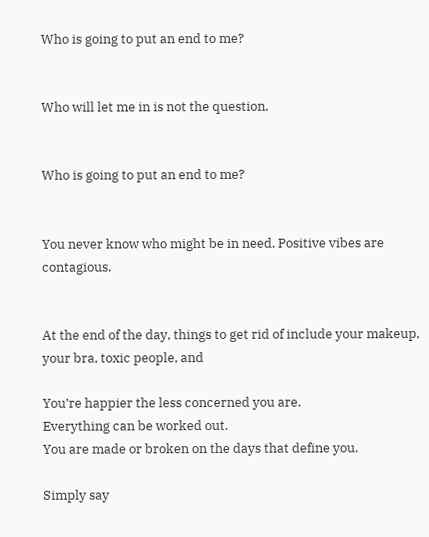Who is going to put an end to me?


Who will let me in is not the question.


Who is going to put an end to me?


You never know who might be in need. Positive vibes are contagious.


At the end of the day, things to get rid of include your makeup, your bra, toxic people, and

You’re happier the less concerned you are.
Everything can be worked out.
You are made or broken on the days that define you.

Simply say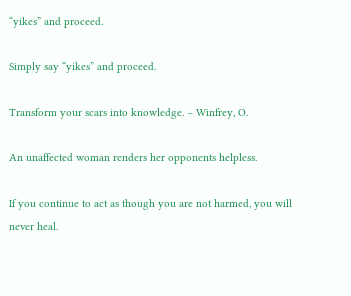“yikes” and proceed.

Simply say “yikes” and proceed.

Transform your scars into knowledge. – Winfrey, O.

An unaffected woman renders her opponents helpless.

If you continue to act as though you are not harmed, you will never heal.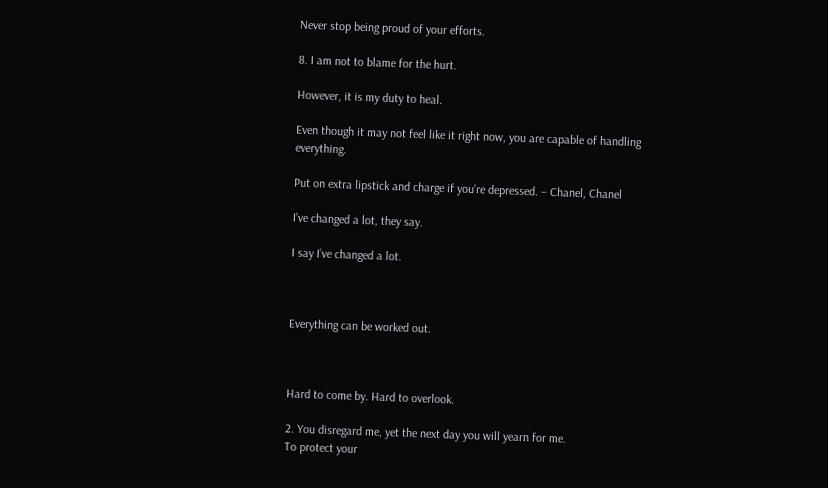Never stop being proud of your efforts.

8. I am not to blame for the hurt.

However, it is my duty to heal.

Even though it may not feel like it right now, you are capable of handling everything.

Put on extra lipstick and charge if you’re depressed. – Chanel, Chanel

I’ve changed a lot, they say.

I say I’ve changed a lot.



Everything can be worked out.



Hard to come by. Hard to overlook.

2. You disregard me, yet the next day you will yearn for me.
To protect your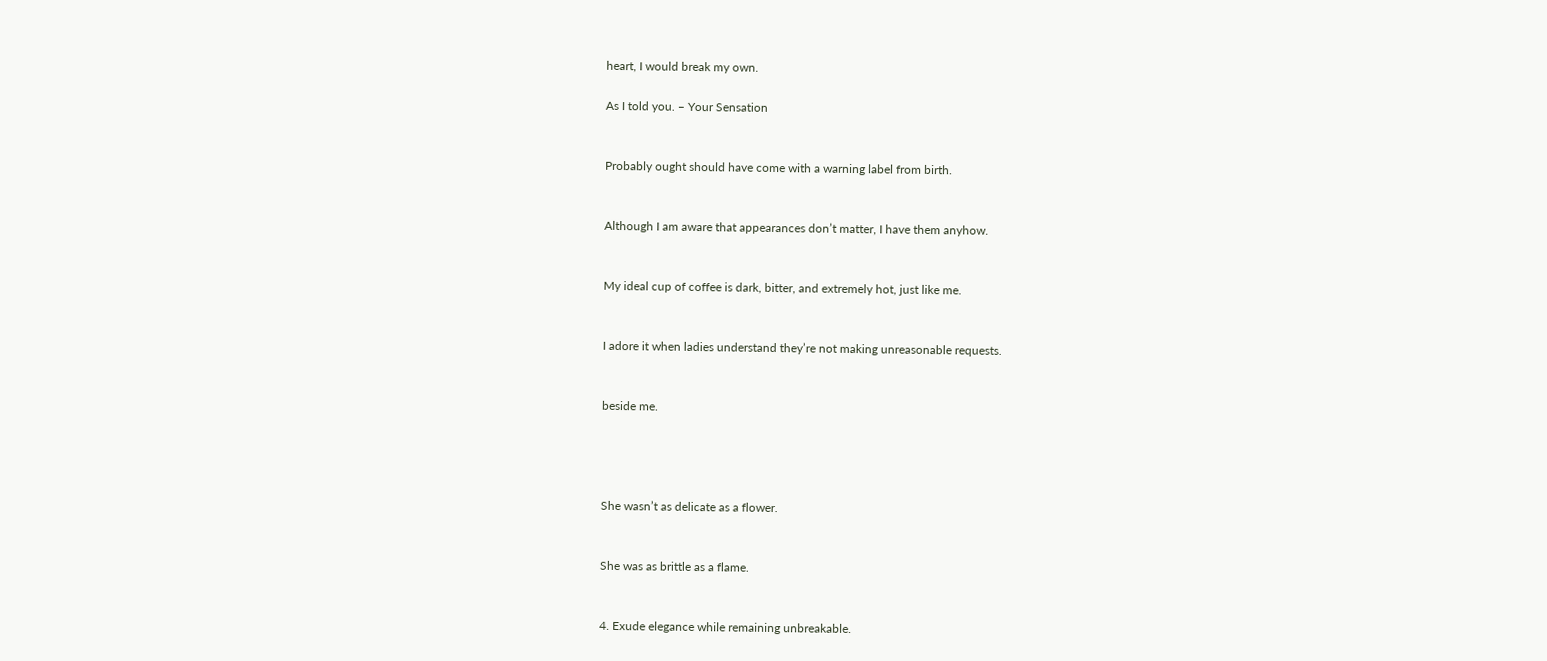heart, I would break my own.

As I told you. – Your Sensation


Probably ought should have come with a warning label from birth.


Although I am aware that appearances don’t matter, I have them anyhow.


My ideal cup of coffee is dark, bitter, and extremely hot, just like me.


I adore it when ladies understand they’re not making unreasonable requests.


beside me.




She wasn’t as delicate as a flower.


She was as brittle as a flame.


4. Exude elegance while remaining unbreakable.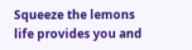Squeeze the lemons life provides you and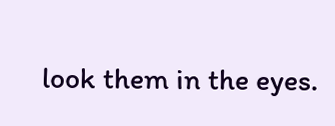look them in the eyes.